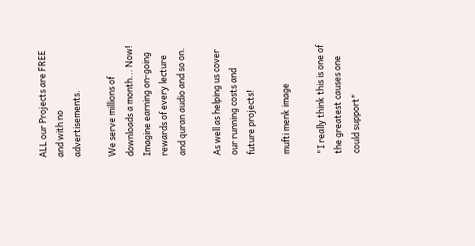ALL our Projects are FREE and with no advertisements.

We serve millions of downloads a month... Now! Imagine earning on-going rewards of every lecture and quran audio and so on.

As well as helping us cover our running costs and future projects!

mufti menk image

"I really think this is one of the greatest causes one could support"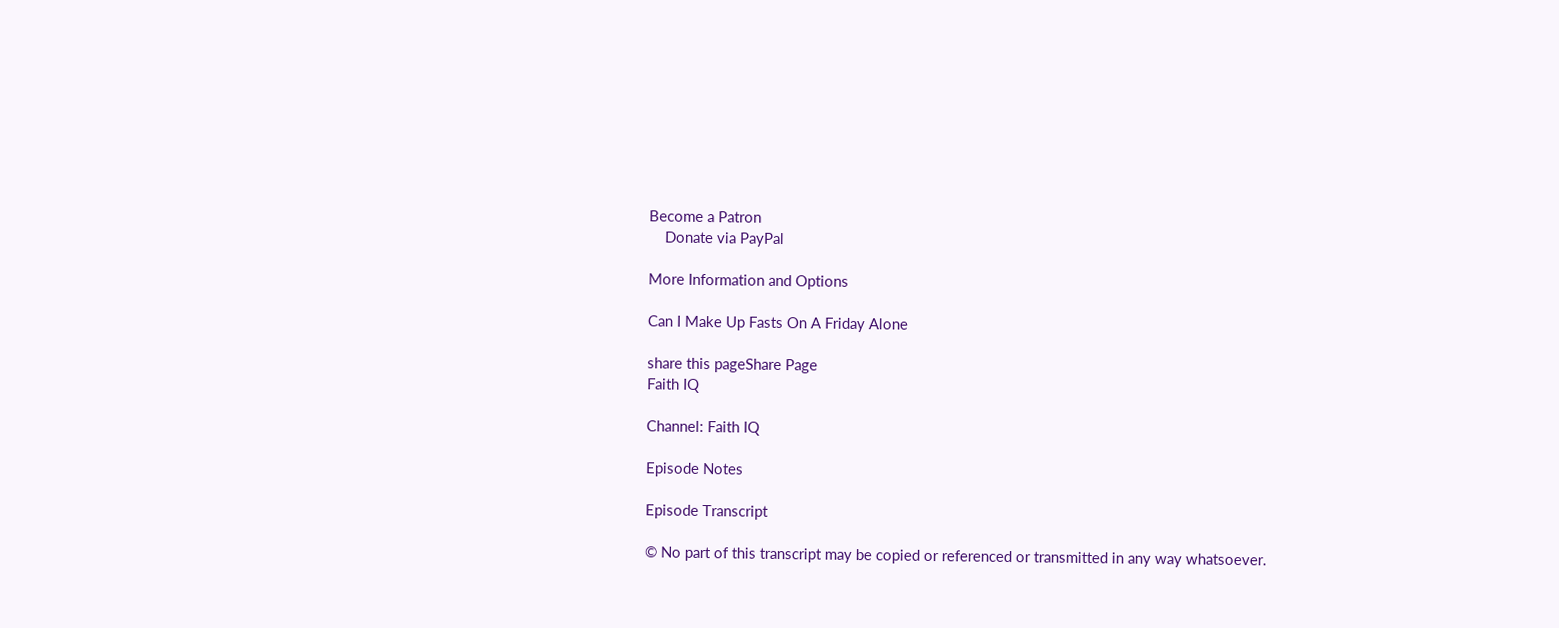Become a Patron
    Donate via PayPal

More Information and Options

Can I Make Up Fasts On A Friday Alone

share this pageShare Page
Faith IQ

Channel: Faith IQ

Episode Notes

Episode Transcript

© No part of this transcript may be copied or referenced or transmitted in any way whatsoever.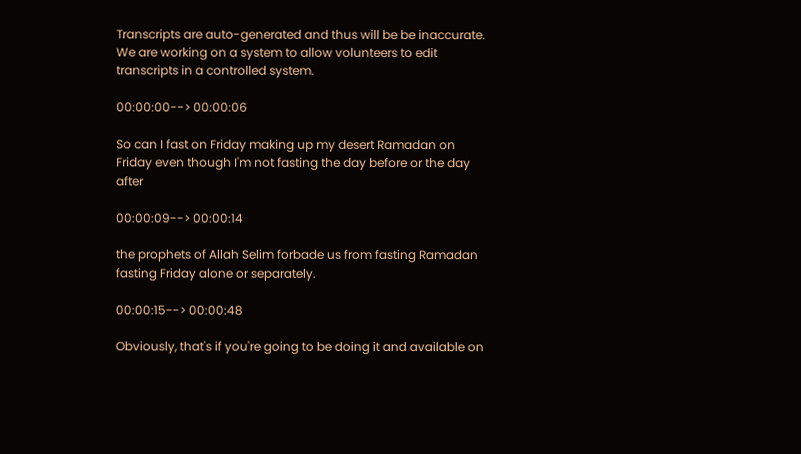Transcripts are auto-generated and thus will be be inaccurate. We are working on a system to allow volunteers to edit transcripts in a controlled system.

00:00:00--> 00:00:06

So can I fast on Friday making up my desert Ramadan on Friday even though I'm not fasting the day before or the day after

00:00:09--> 00:00:14

the prophets of Allah Selim forbade us from fasting Ramadan fasting Friday alone or separately.

00:00:15--> 00:00:48

Obviously, that's if you're going to be doing it and available on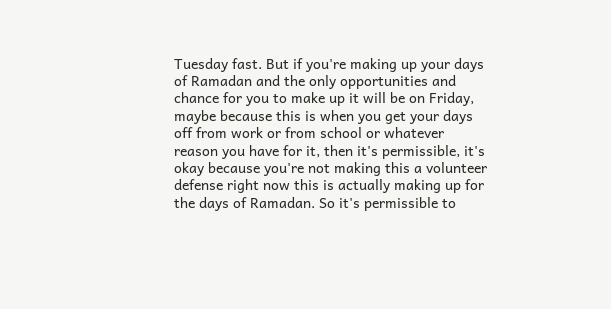Tuesday fast. But if you're making up your days of Ramadan and the only opportunities and chance for you to make up it will be on Friday, maybe because this is when you get your days off from work or from school or whatever reason you have for it, then it's permissible, it's okay because you're not making this a volunteer defense right now this is actually making up for the days of Ramadan. So it's permissible to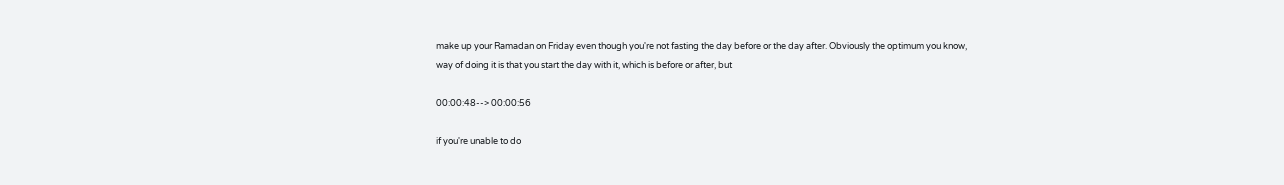make up your Ramadan on Friday even though you're not fasting the day before or the day after. Obviously the optimum you know, way of doing it is that you start the day with it, which is before or after, but

00:00:48--> 00:00:56

if you're unable to do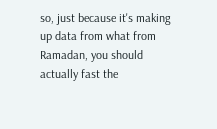so, just because it's making up data from what from Ramadan, you should actually fast the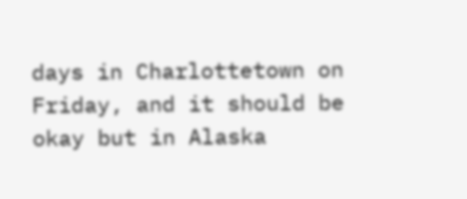days in Charlottetown on Friday, and it should be okay but in Alaska